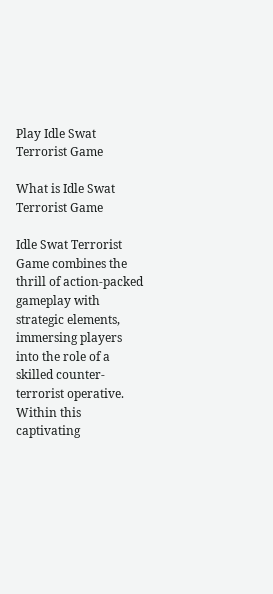Play Idle Swat Terrorist Game

What is Idle Swat Terrorist Game

Idle Swat Terrorist Game combines the thrill of action-packed gameplay with strategic elements, immersing players into the role of a skilled counter-terrorist operative. Within this captivating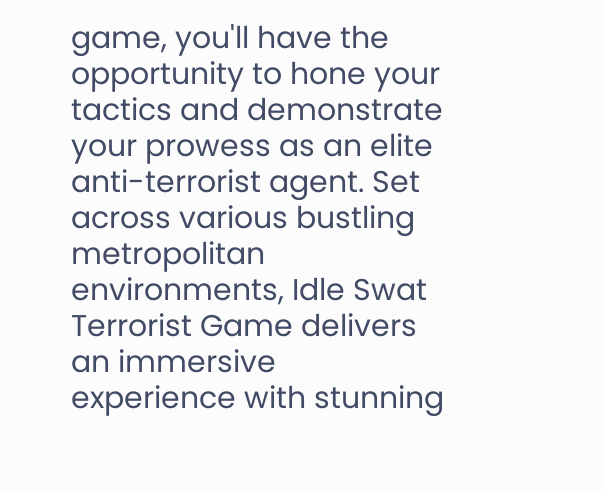game, you'll have the opportunity to hone your tactics and demonstrate your prowess as an elite anti-terrorist agent. Set across various bustling metropolitan environments, Idle Swat Terrorist Game delivers an immersive experience with stunning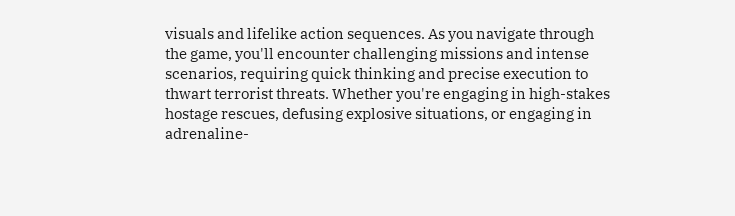visuals and lifelike action sequences. As you navigate through the game, you'll encounter challenging missions and intense scenarios, requiring quick thinking and precise execution to thwart terrorist threats. Whether you're engaging in high-stakes hostage rescues, defusing explosive situations, or engaging in adrenaline-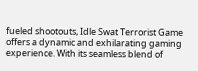fueled shootouts, Idle Swat Terrorist Game offers a dynamic and exhilarating gaming experience. With its seamless blend of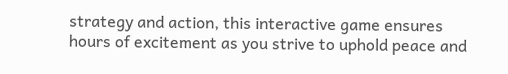strategy and action, this interactive game ensures hours of excitement as you strive to uphold peace and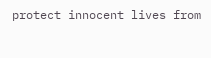protect innocent lives from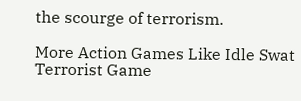the scourge of terrorism.

More Action Games Like Idle Swat Terrorist Game